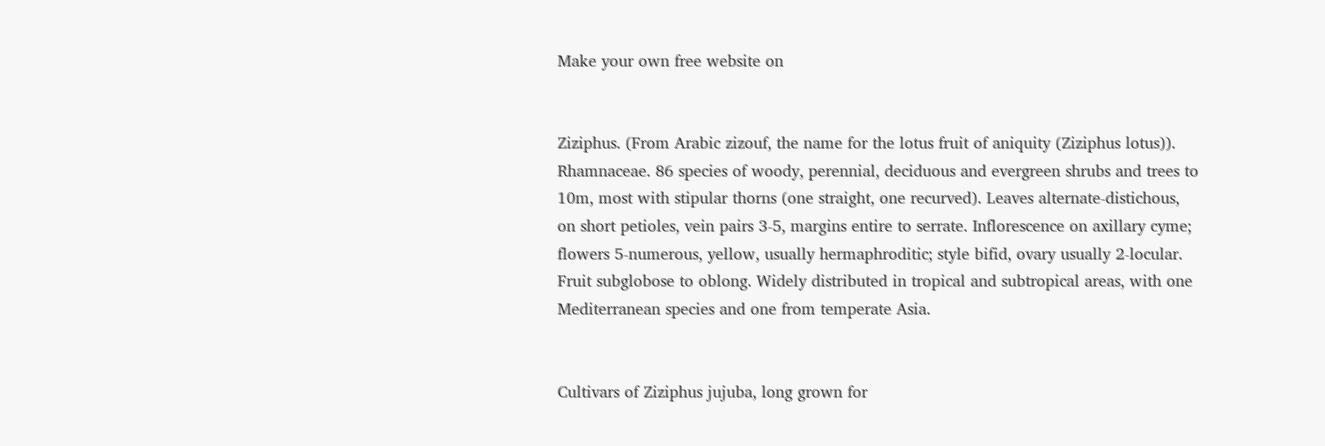Make your own free website on


Ziziphus. (From Arabic zizouf, the name for the lotus fruit of aniquity (Ziziphus lotus)). Rhamnaceae. 86 species of woody, perennial, deciduous and evergreen shrubs and trees to 10m, most with stipular thorns (one straight, one recurved). Leaves alternate-distichous, on short petioles, vein pairs 3-5, margins entire to serrate. Inflorescence on axillary cyme; flowers 5-numerous, yellow, usually hermaphroditic; style bifid, ovary usually 2-locular. Fruit subglobose to oblong. Widely distributed in tropical and subtropical areas, with one Mediterranean species and one from temperate Asia.


Cultivars of Ziziphus jujuba, long grown for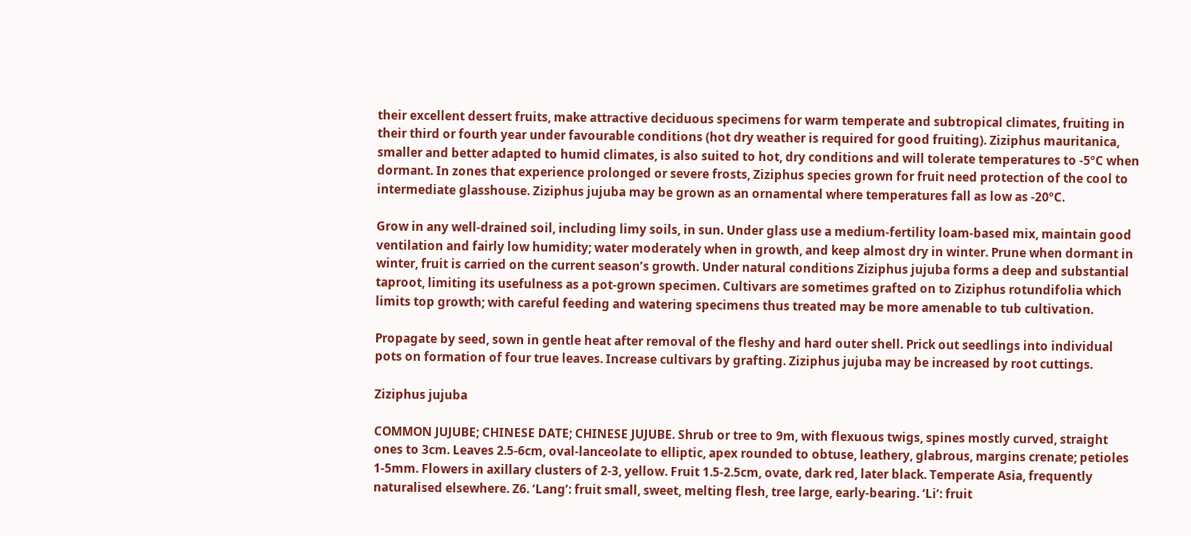their excellent dessert fruits, make attractive deciduous specimens for warm temperate and subtropical climates, fruiting in their third or fourth year under favourable conditions (hot dry weather is required for good fruiting). Ziziphus mauritanica, smaller and better adapted to humid climates, is also suited to hot, dry conditions and will tolerate temperatures to -5ºC when dormant. In zones that experience prolonged or severe frosts, Ziziphus species grown for fruit need protection of the cool to intermediate glasshouse. Ziziphus jujuba may be grown as an ornamental where temperatures fall as low as -20ºC.

Grow in any well-drained soil, including limy soils, in sun. Under glass use a medium-fertility loam-based mix, maintain good ventilation and fairly low humidity; water moderately when in growth, and keep almost dry in winter. Prune when dormant in winter, fruit is carried on the current season’s growth. Under natural conditions Ziziphus jujuba forms a deep and substantial taproot, limiting its usefulness as a pot-grown specimen. Cultivars are sometimes grafted on to Ziziphus rotundifolia which limits top growth; with careful feeding and watering specimens thus treated may be more amenable to tub cultivation.

Propagate by seed, sown in gentle heat after removal of the fleshy and hard outer shell. Prick out seedlings into individual pots on formation of four true leaves. Increase cultivars by grafting. Ziziphus jujuba may be increased by root cuttings.

Ziziphus jujuba

COMMON JUJUBE; CHINESE DATE; CHINESE JUJUBE. Shrub or tree to 9m, with flexuous twigs, spines mostly curved, straight ones to 3cm. Leaves 2.5-6cm, oval-lanceolate to elliptic, apex rounded to obtuse, leathery, glabrous, margins crenate; petioles 1-5mm. Flowers in axillary clusters of 2-3, yellow. Fruit 1.5-2.5cm, ovate, dark red, later black. Temperate Asia, frequently naturalised elsewhere. Z6. ‘Lang’: fruit small, sweet, melting flesh, tree large, early-bearing. ‘Li’: fruit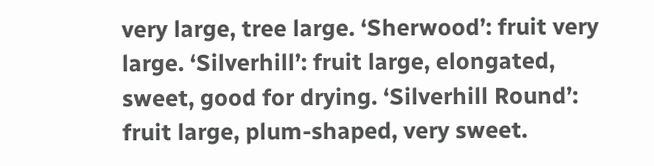very large, tree large. ‘Sherwood’: fruit very large. ‘Silverhill’: fruit large, elongated, sweet, good for drying. ‘Silverhill Round’: fruit large, plum-shaped, very sweet.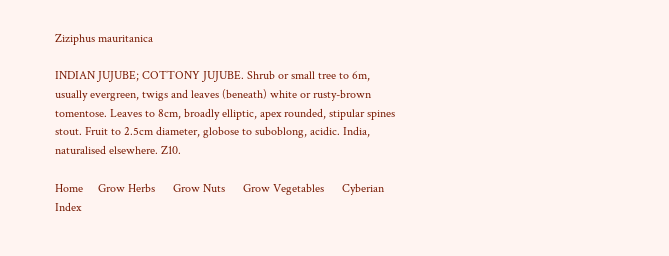Ziziphus mauritanica

INDIAN JUJUBE; COTTONY JUJUBE. Shrub or small tree to 6m, usually evergreen, twigs and leaves (beneath) white or rusty-brown tomentose. Leaves to 8cm, broadly elliptic, apex rounded, stipular spines stout. Fruit to 2.5cm diameter, globose to suboblong, acidic. India, naturalised elsewhere. Z10.

Home     Grow Herbs      Grow Nuts      Grow Vegetables      Cyberian Index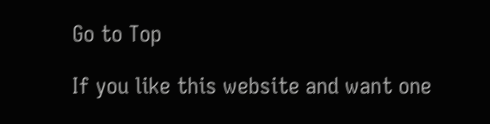Go to Top

If you like this website and want one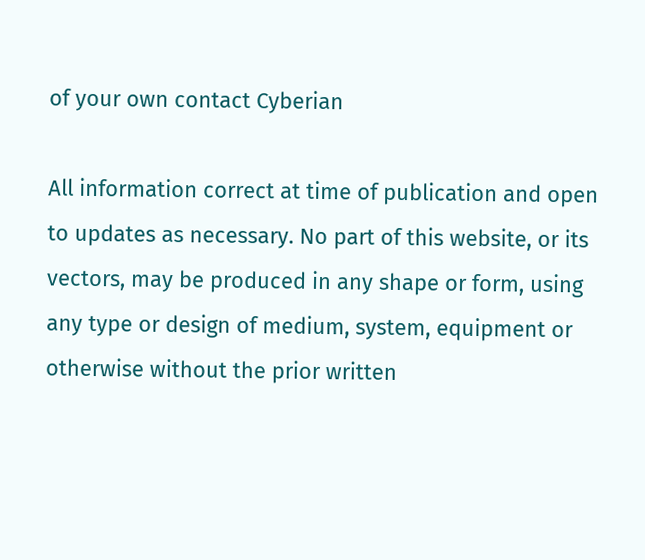of your own contact Cyberian

All information correct at time of publication and open to updates as necessary. No part of this website, or its vectors, may be produced in any shape or form, using any type or design of medium, system, equipment or otherwise without the prior written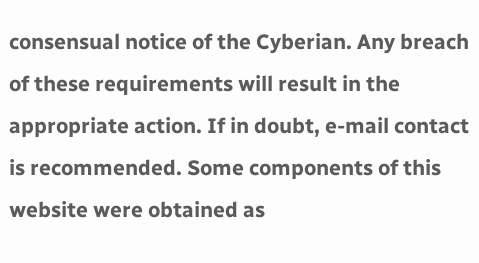consensual notice of the Cyberian. Any breach of these requirements will result in the appropriate action. If in doubt, e-mail contact is recommended. Some components of this website were obtained as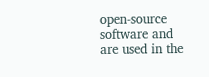open-source software and are used in the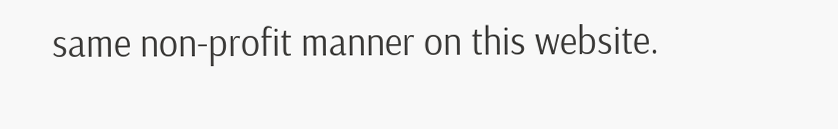same non-profit manner on this website.